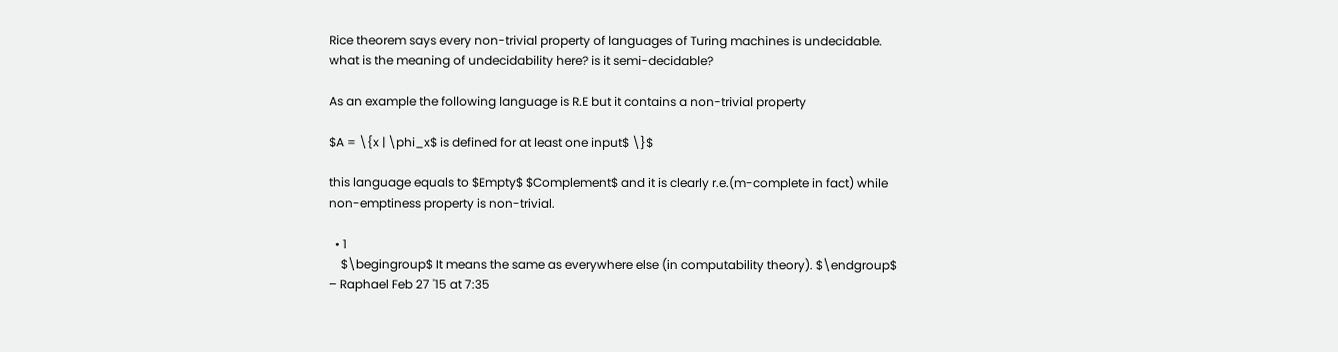Rice theorem says every non-trivial property of languages of Turing machines is undecidable. what is the meaning of undecidability here? is it semi-decidable?

As an example the following language is R.E but it contains a non-trivial property

$A = \{x | \phi_x$ is defined for at least one input$ \}$

this language equals to $Empty$ $Complement$ and it is clearly r.e.(m-complete in fact) while non-emptiness property is non-trivial.

  • 1
    $\begingroup$ It means the same as everywhere else (in computability theory). $\endgroup$ – Raphael Feb 27 '15 at 7:35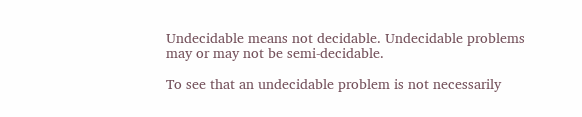Undecidable means not decidable. Undecidable problems may or may not be semi-decidable.

To see that an undecidable problem is not necessarily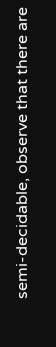semi-decidable, observe that there are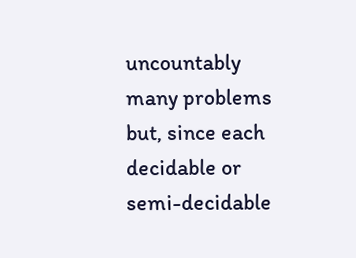uncountably many problems but, since each decidable or semi-decidable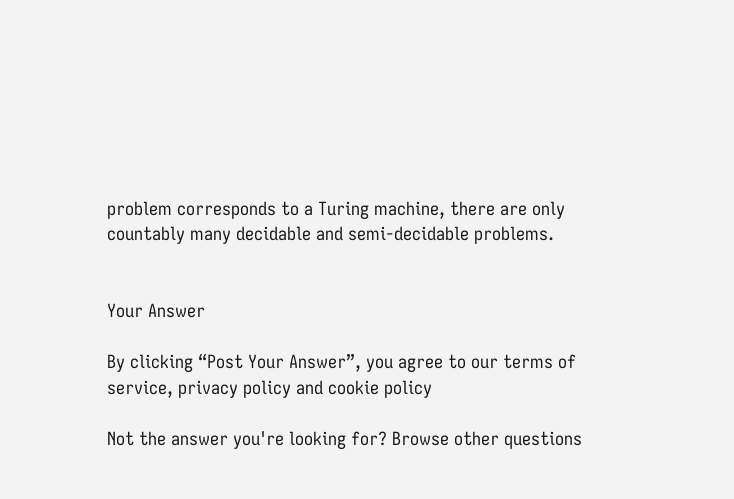problem corresponds to a Turing machine, there are only countably many decidable and semi-decidable problems.


Your Answer

By clicking “Post Your Answer”, you agree to our terms of service, privacy policy and cookie policy

Not the answer you're looking for? Browse other questions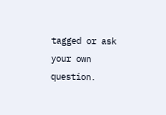tagged or ask your own question.